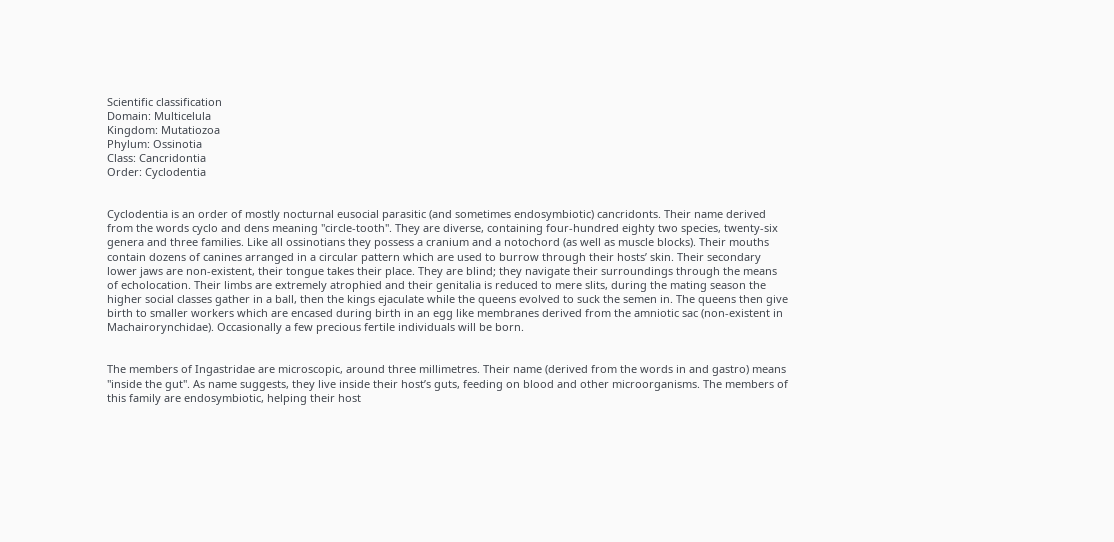Scientific classification
Domain: Multicelula
Kingdom: Mutatiozoa
Phylum: Ossinotia
Class: Cancridontia
Order: Cyclodentia


Cyclodentia is an order of mostly nocturnal eusocial parasitic (and sometimes endosymbiotic) cancridonts. Their name derived from the words cyclo and dens meaning "circle-tooth". They are diverse, containing four-hundred eighty two species, twenty-six genera and three families. Like all ossinotians they possess a cranium and a notochord (as well as muscle blocks). Their mouths contain dozens of canines arranged in a circular pattern which are used to burrow through their hosts’ skin. Their secondary lower jaws are non-existent, their tongue takes their place. They are blind; they navigate their surroundings through the means of echolocation. Their limbs are extremely atrophied and their genitalia is reduced to mere slits, during the mating season the higher social classes gather in a ball, then the kings ejaculate while the queens evolved to suck the semen in. The queens then give birth to smaller workers which are encased during birth in an egg like membranes derived from the amniotic sac (non-existent in Machairorynchidae). Occasionally a few precious fertile individuals will be born.


The members of Ingastridae are microscopic, around three millimetres. Their name (derived from the words in and gastro) means "inside the gut". As name suggests, they live inside their host’s guts, feeding on blood and other microorganisms. The members of this family are endosymbiotic, helping their host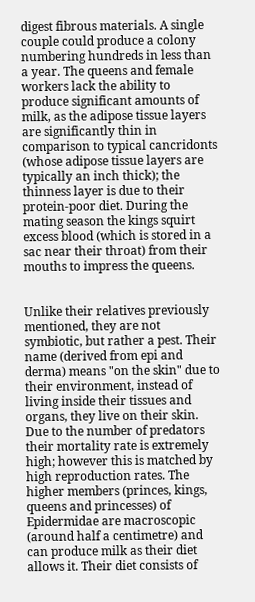digest fibrous materials. A single couple could produce a colony numbering hundreds in less than a year. The queens and female workers lack the ability to produce significant amounts of milk, as the adipose tissue layers are significantly thin in comparison to typical cancridonts (whose adipose tissue layers are typically an inch thick); the thinness layer is due to their protein-poor diet. During the mating season the kings squirt excess blood (which is stored in a sac near their throat) from their mouths to impress the queens.


Unlike their relatives previously mentioned, they are not symbiotic, but rather a pest. Their name (derived from epi and derma) means "on the skin" due to their environment, instead of living inside their tissues and organs, they live on their skin. Due to the number of predators their mortality rate is extremely high; however this is matched by high reproduction rates. The higher members (princes, kings, queens and princesses) of Epidermidae are macroscopic (around half a centimetre) and can produce milk as their diet allows it. Their diet consists of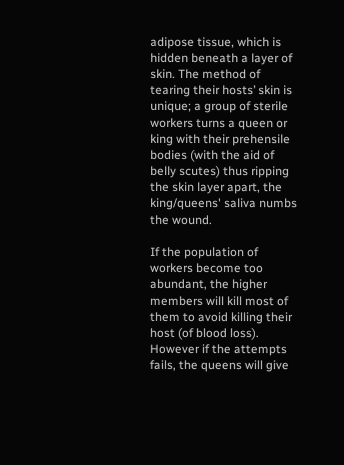adipose tissue, which is hidden beneath a layer of skin. The method of tearing their hosts’ skin is unique; a group of sterile workers turns a queen or king with their prehensile bodies (with the aid of belly scutes) thus ripping the skin layer apart, the king/queens' saliva numbs the wound.

If the population of workers become too abundant, the higher members will kill most of them to avoid killing their host (of blood loss). However if the attempts fails, the queens will give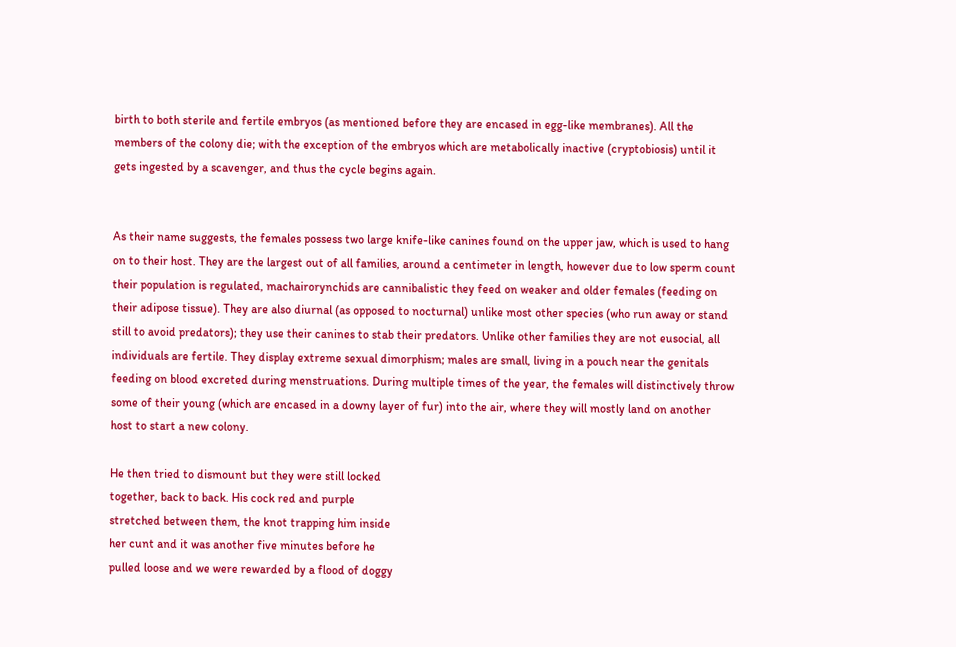birth to both sterile and fertile embryos (as mentioned before they are encased in egg-like membranes). All the members of the colony die; with the exception of the embryos which are metabolically inactive (cryptobiosis) until it gets ingested by a scavenger, and thus the cycle begins again.


As their name suggests, the females possess two large knife-like canines found on the upper jaw, which is used to hang on to their host. They are the largest out of all families, around a centimeter in length, however due to low sperm count their population is regulated, machairorynchids are cannibalistic they feed on weaker and older females (feeding on their adipose tissue). They are also diurnal (as opposed to nocturnal) unlike most other species (who run away or stand still to avoid predators); they use their canines to stab their predators. Unlike other families they are not eusocial, all individuals are fertile. They display extreme sexual dimorphism; males are small, living in a pouch near the genitals feeding on blood excreted during menstruations. During multiple times of the year, the females will distinctively throw some of their young (which are encased in a downy layer of fur) into the air, where they will mostly land on another host to start a new colony.

He then tried to dismount but they were still locked
together, back to back. His cock red and purple
stretched between them, the knot trapping him inside
her cunt and it was another five minutes before he
pulled loose and we were rewarded by a flood of doggy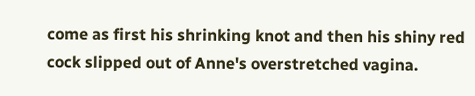come as first his shrinking knot and then his shiny red
cock slipped out of Anne's overstretched vagina.